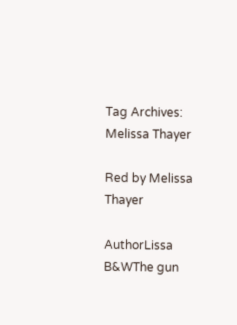Tag Archives: Melissa Thayer

Red by Melissa Thayer

AuthorLissa B&WThe gun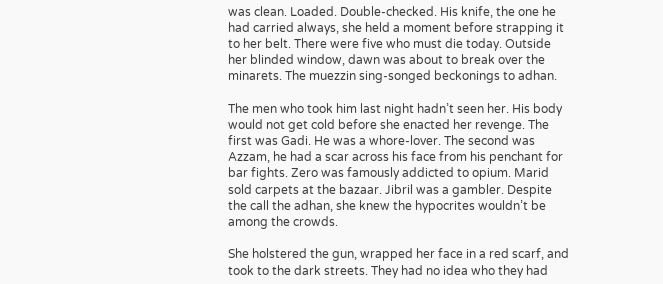was clean. Loaded. Double-checked. His knife, the one he had carried always, she held a moment before strapping it to her belt. There were five who must die today. Outside her blinded window, dawn was about to break over the minarets. The muezzin sing-songed beckonings to adhan.

The men who took him last night hadn’t seen her. His body would not get cold before she enacted her revenge. The first was Gadi. He was a whore-lover. The second was Azzam, he had a scar across his face from his penchant for bar fights. Zero was famously addicted to opium. Marid sold carpets at the bazaar. Jibril was a gambler. Despite the call the adhan, she knew the hypocrites wouldn’t be among the crowds.

She holstered the gun, wrapped her face in a red scarf, and took to the dark streets. They had no idea who they had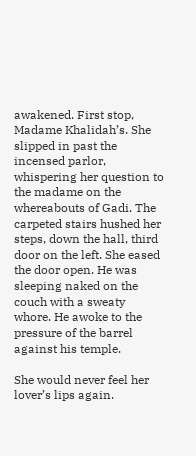awakened. First stop, Madame Khalidah’s. She slipped in past the incensed parlor, whispering her question to the madame on the whereabouts of Gadi. The carpeted stairs hushed her steps, down the hall, third door on the left. She eased the door open. He was sleeping naked on the couch with a sweaty whore. He awoke to the pressure of the barrel against his temple.

She would never feel her lover’s lips again.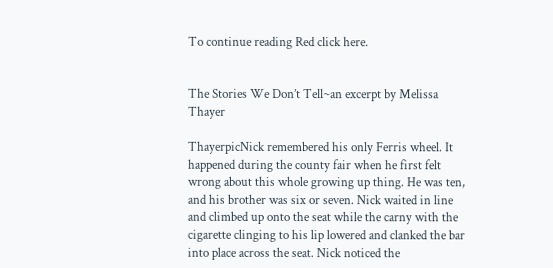To continue reading Red click here.


The Stories We Don’t Tell~an excerpt by Melissa Thayer

ThayerpicNick remembered his only Ferris wheel. It happened during the county fair when he first felt wrong about this whole growing up thing. He was ten, and his brother was six or seven. Nick waited in line and climbed up onto the seat while the carny with the cigarette clinging to his lip lowered and clanked the bar into place across the seat. Nick noticed the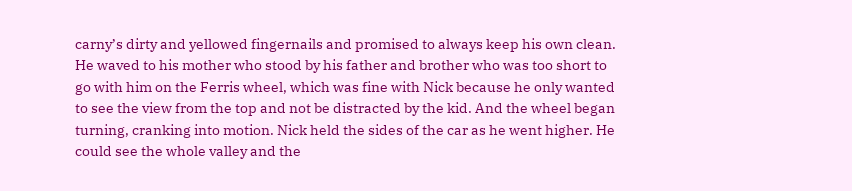carny’s dirty and yellowed fingernails and promised to always keep his own clean. He waved to his mother who stood by his father and brother who was too short to go with him on the Ferris wheel, which was fine with Nick because he only wanted to see the view from the top and not be distracted by the kid. And the wheel began turning, cranking into motion. Nick held the sides of the car as he went higher. He could see the whole valley and the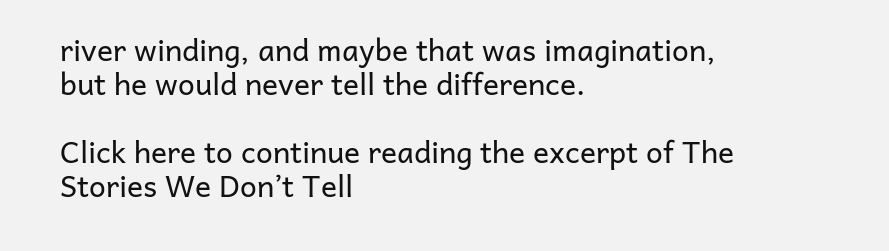river winding, and maybe that was imagination, but he would never tell the difference.

Click here to continue reading the excerpt of The Stories We Don’t Tell